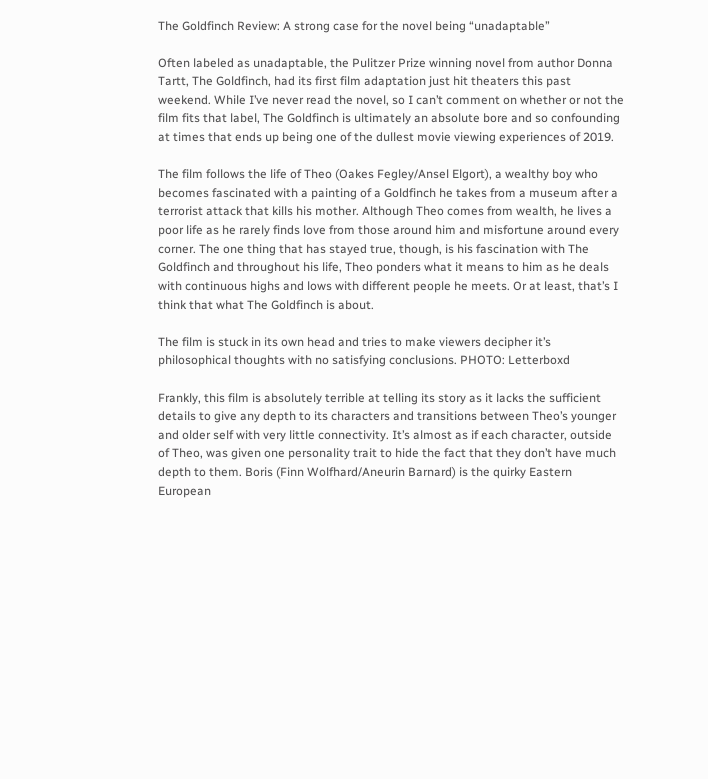The Goldfinch Review: A strong case for the novel being “unadaptable”

Often labeled as unadaptable, the Pulitzer Prize winning novel from author Donna Tartt, The Goldfinch, had its first film adaptation just hit theaters this past weekend. While I’ve never read the novel, so I can’t comment on whether or not the film fits that label, The Goldfinch is ultimately an absolute bore and so confounding at times that ends up being one of the dullest movie viewing experiences of 2019.

The film follows the life of Theo (Oakes Fegley/Ansel Elgort), a wealthy boy who becomes fascinated with a painting of a Goldfinch he takes from a museum after a terrorist attack that kills his mother. Although Theo comes from wealth, he lives a poor life as he rarely finds love from those around him and misfortune around every corner. The one thing that has stayed true, though, is his fascination with The Goldfinch and throughout his life, Theo ponders what it means to him as he deals with continuous highs and lows with different people he meets. Or at least, that’s I think that what The Goldfinch is about.

The film is stuck in its own head and tries to make viewers decipher it’s philosophical thoughts with no satisfying conclusions. PHOTO: Letterboxd

Frankly, this film is absolutely terrible at telling its story as it lacks the sufficient details to give any depth to its characters and transitions between Theo’s younger and older self with very little connectivity. It’s almost as if each character, outside of Theo, was given one personality trait to hide the fact that they don’t have much depth to them. Boris (Finn Wolfhard/Aneurin Barnard) is the quirky Eastern European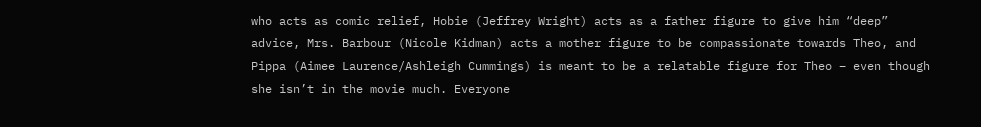who acts as comic relief, Hobie (Jeffrey Wright) acts as a father figure to give him “deep” advice, Mrs. Barbour (Nicole Kidman) acts a mother figure to be compassionate towards Theo, and Pippa (Aimee Laurence/Ashleigh Cummings) is meant to be a relatable figure for Theo – even though she isn’t in the movie much. Everyone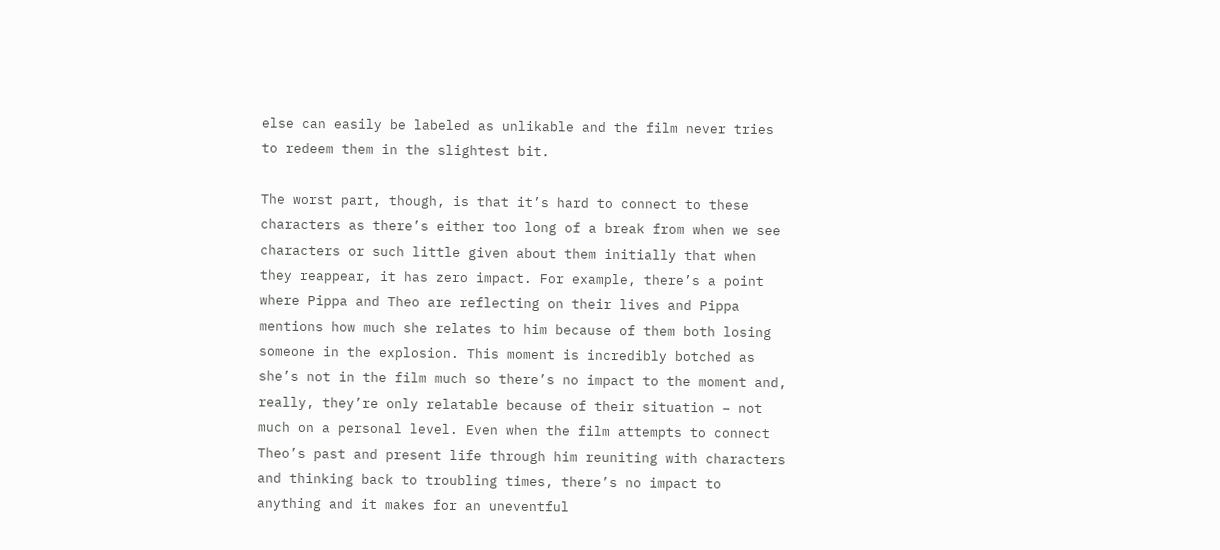else can easily be labeled as unlikable and the film never tries to redeem them in the slightest bit.

The worst part, though, is that it’s hard to connect to these characters as there’s either too long of a break from when we see characters or such little given about them initially that when they reappear, it has zero impact. For example, there’s a point where Pippa and Theo are reflecting on their lives and Pippa mentions how much she relates to him because of them both losing someone in the explosion. This moment is incredibly botched as she’s not in the film much so there’s no impact to the moment and, really, they’re only relatable because of their situation – not much on a personal level. Even when the film attempts to connect Theo’s past and present life through him reuniting with characters and thinking back to troubling times, there’s no impact to anything and it makes for an uneventful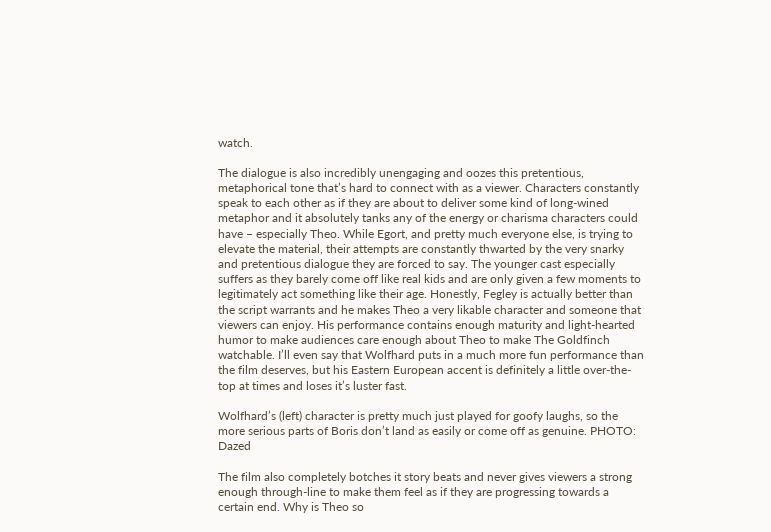watch.

The dialogue is also incredibly unengaging and oozes this pretentious, metaphorical tone that’s hard to connect with as a viewer. Characters constantly speak to each other as if they are about to deliver some kind of long-wined metaphor and it absolutely tanks any of the energy or charisma characters could have – especially Theo. While Egort, and pretty much everyone else, is trying to elevate the material, their attempts are constantly thwarted by the very snarky and pretentious dialogue they are forced to say. The younger cast especially suffers as they barely come off like real kids and are only given a few moments to legitimately act something like their age. Honestly, Fegley is actually better than the script warrants and he makes Theo a very likable character and someone that viewers can enjoy. His performance contains enough maturity and light-hearted humor to make audiences care enough about Theo to make The Goldfinch watchable. I’ll even say that Wolfhard puts in a much more fun performance than the film deserves, but his Eastern European accent is definitely a little over-the-top at times and loses it’s luster fast.

Wolfhard’s (left) character is pretty much just played for goofy laughs, so the more serious parts of Boris don’t land as easily or come off as genuine. PHOTO: Dazed

The film also completely botches it story beats and never gives viewers a strong enough through-line to make them feel as if they are progressing towards a certain end. Why is Theo so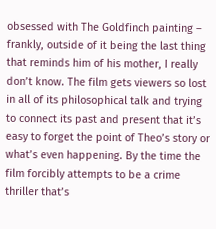obsessed with The Goldfinch painting – frankly, outside of it being the last thing that reminds him of his mother, I really don’t know. The film gets viewers so lost in all of its philosophical talk and trying to connect its past and present that it’s easy to forget the point of Theo’s story or what’s even happening. By the time the film forcibly attempts to be a crime thriller that’s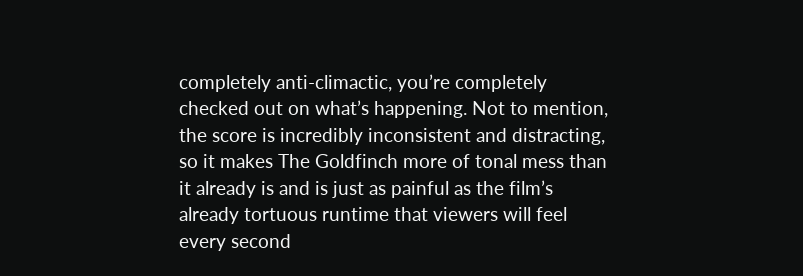completely anti-climactic, you’re completely checked out on what’s happening. Not to mention, the score is incredibly inconsistent and distracting, so it makes The Goldfinch more of tonal mess than it already is and is just as painful as the film’s already tortuous runtime that viewers will feel every second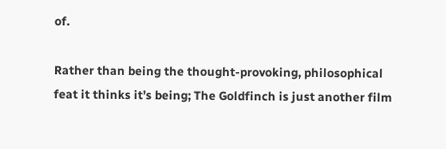of.

Rather than being the thought-provoking, philosophical feat it thinks it’s being; The Goldfinch is just another film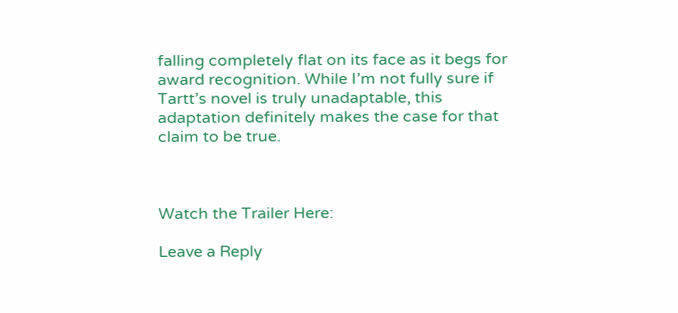falling completely flat on its face as it begs for award recognition. While I’m not fully sure if Tartt’s novel is truly unadaptable, this adaptation definitely makes the case for that claim to be true.



Watch the Trailer Here:

Leave a Reply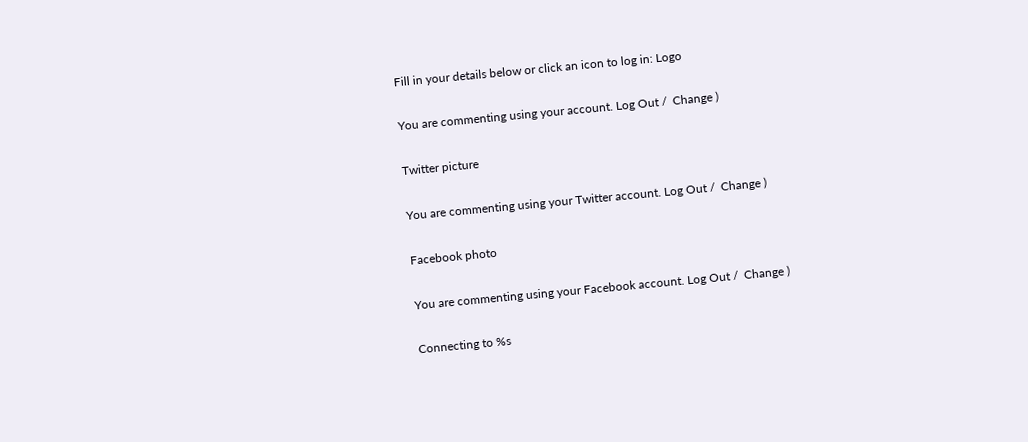Fill in your details below or click an icon to log in: Logo

You are commenting using your account. Log Out /  Change )

Twitter picture

You are commenting using your Twitter account. Log Out /  Change )

Facebook photo

You are commenting using your Facebook account. Log Out /  Change )

Connecting to %s